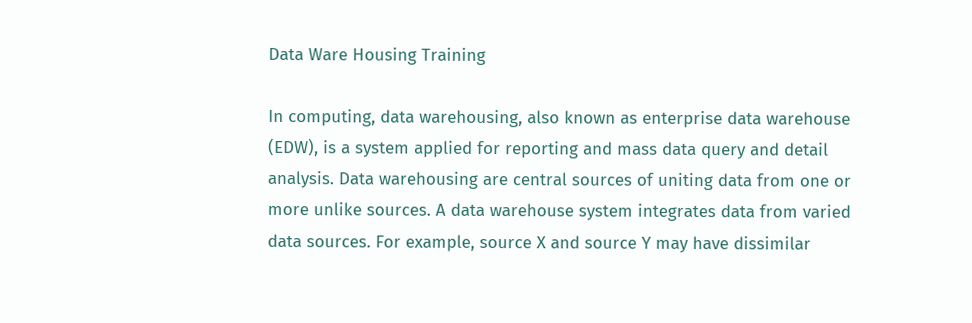Data Ware Housing Training

In computing, data warehousing, also known as enterprise data warehouse (EDW), is a system applied for reporting and mass data query and detail analysis. Data warehousing are central sources of uniting data from one or more unlike sources. A data warehouse system integrates data from varied data sources. For example, source X and source Y may have dissimilar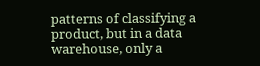patterns of classifying a product, but in a data warehouse, only a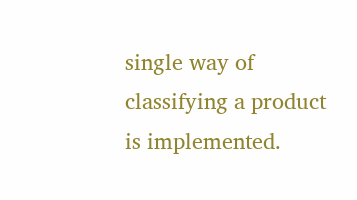single way of classifying a product is implemented.